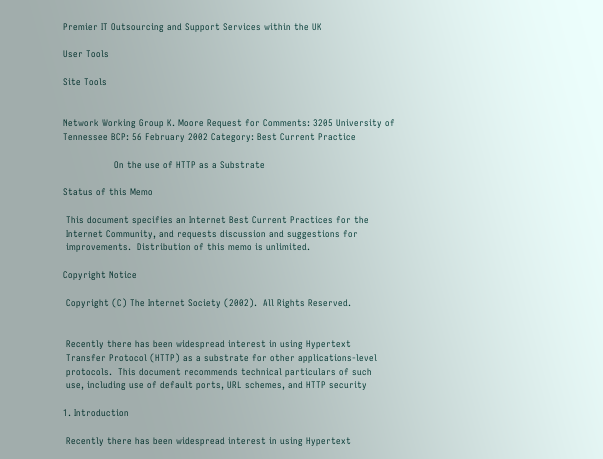Premier IT Outsourcing and Support Services within the UK

User Tools

Site Tools


Network Working Group K. Moore Request for Comments: 3205 University of Tennessee BCP: 56 February 2002 Category: Best Current Practice

                 On the use of HTTP as a Substrate

Status of this Memo

 This document specifies an Internet Best Current Practices for the
 Internet Community, and requests discussion and suggestions for
 improvements.  Distribution of this memo is unlimited.

Copyright Notice

 Copyright (C) The Internet Society (2002).  All Rights Reserved.


 Recently there has been widespread interest in using Hypertext
 Transfer Protocol (HTTP) as a substrate for other applications-level
 protocols.  This document recommends technical particulars of such
 use, including use of default ports, URL schemes, and HTTP security

1. Introduction

 Recently there has been widespread interest in using Hypertext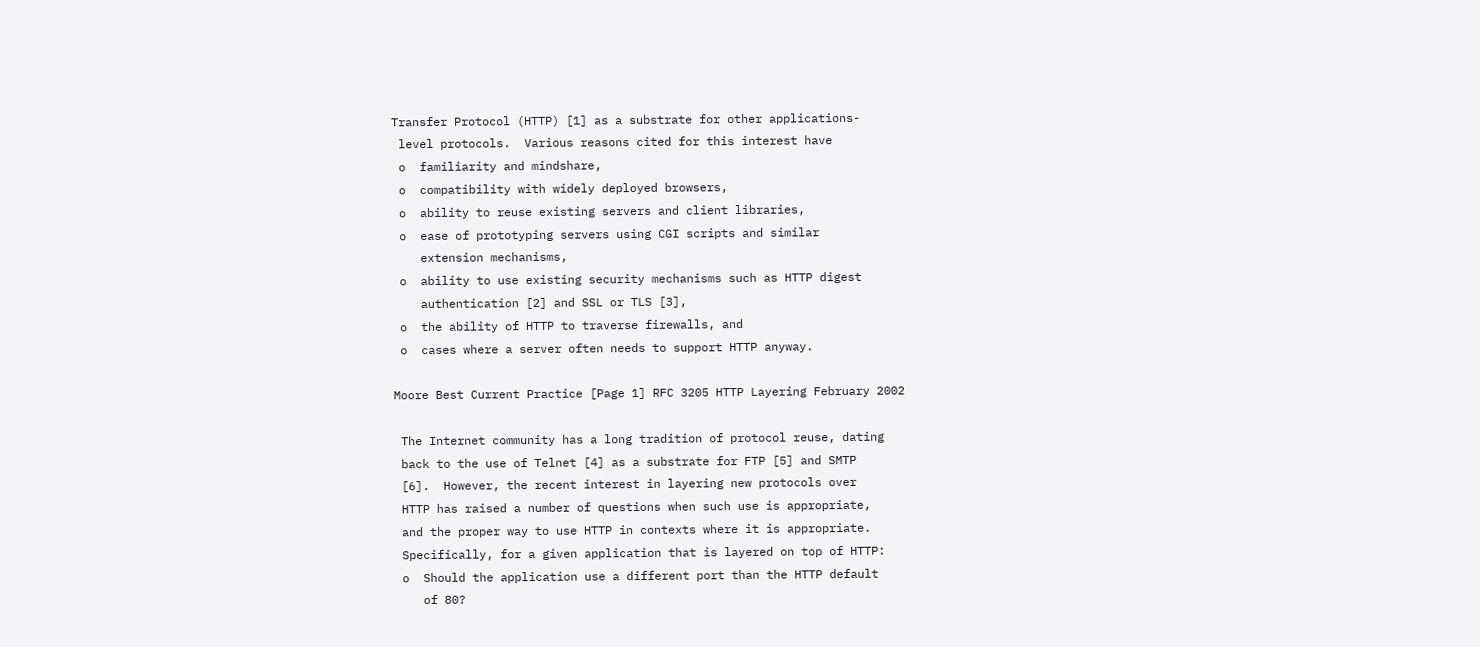Transfer Protocol (HTTP) [1] as a substrate for other applications-
 level protocols.  Various reasons cited for this interest have
 o  familiarity and mindshare,
 o  compatibility with widely deployed browsers,
 o  ability to reuse existing servers and client libraries,
 o  ease of prototyping servers using CGI scripts and similar
    extension mechanisms,
 o  ability to use existing security mechanisms such as HTTP digest
    authentication [2] and SSL or TLS [3],
 o  the ability of HTTP to traverse firewalls, and
 o  cases where a server often needs to support HTTP anyway.

Moore Best Current Practice [Page 1] RFC 3205 HTTP Layering February 2002

 The Internet community has a long tradition of protocol reuse, dating
 back to the use of Telnet [4] as a substrate for FTP [5] and SMTP
 [6].  However, the recent interest in layering new protocols over
 HTTP has raised a number of questions when such use is appropriate,
 and the proper way to use HTTP in contexts where it is appropriate.
 Specifically, for a given application that is layered on top of HTTP:
 o  Should the application use a different port than the HTTP default
    of 80?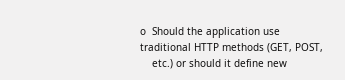o  Should the application use traditional HTTP methods (GET, POST,
    etc.) or should it define new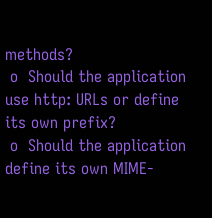methods?
 o  Should the application use http: URLs or define its own prefix?
 o  Should the application define its own MIME-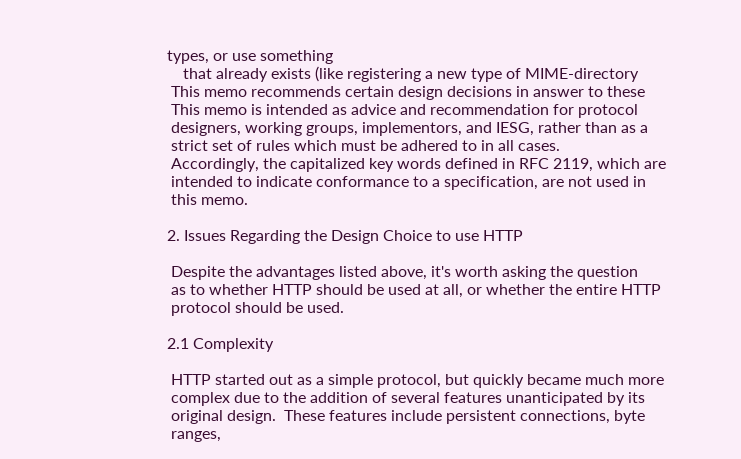types, or use something
    that already exists (like registering a new type of MIME-directory
 This memo recommends certain design decisions in answer to these
 This memo is intended as advice and recommendation for protocol
 designers, working groups, implementors, and IESG, rather than as a
 strict set of rules which must be adhered to in all cases.
 Accordingly, the capitalized key words defined in RFC 2119, which are
 intended to indicate conformance to a specification, are not used in
 this memo.

2. Issues Regarding the Design Choice to use HTTP

 Despite the advantages listed above, it's worth asking the question
 as to whether HTTP should be used at all, or whether the entire HTTP
 protocol should be used.

2.1 Complexity

 HTTP started out as a simple protocol, but quickly became much more
 complex due to the addition of several features unanticipated by its
 original design.  These features include persistent connections, byte
 ranges,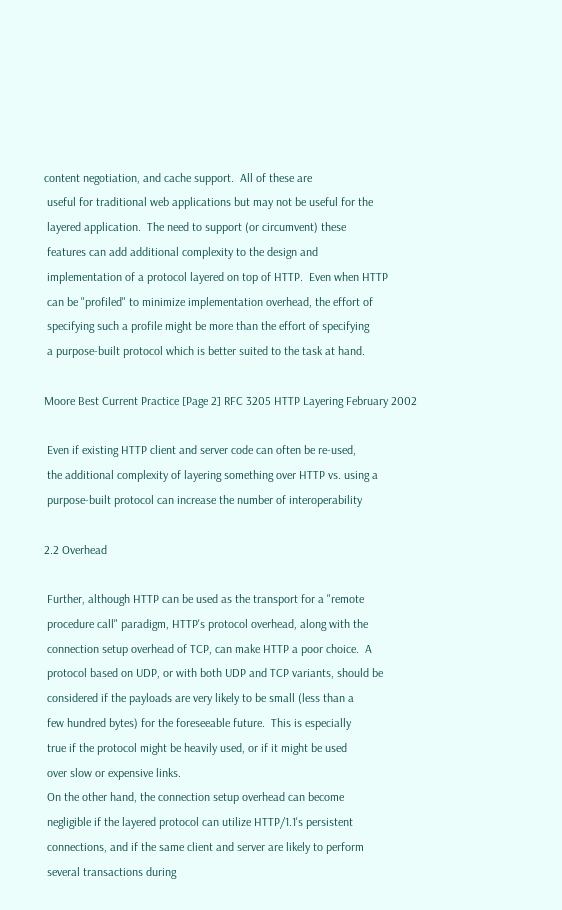content negotiation, and cache support.  All of these are
 useful for traditional web applications but may not be useful for the
 layered application.  The need to support (or circumvent) these
 features can add additional complexity to the design and
 implementation of a protocol layered on top of HTTP.  Even when HTTP
 can be "profiled" to minimize implementation overhead, the effort of
 specifying such a profile might be more than the effort of specifying
 a purpose-built protocol which is better suited to the task at hand.

Moore Best Current Practice [Page 2] RFC 3205 HTTP Layering February 2002

 Even if existing HTTP client and server code can often be re-used,
 the additional complexity of layering something over HTTP vs. using a
 purpose-built protocol can increase the number of interoperability

2.2 Overhead

 Further, although HTTP can be used as the transport for a "remote
 procedure call" paradigm, HTTP's protocol overhead, along with the
 connection setup overhead of TCP, can make HTTP a poor choice.  A
 protocol based on UDP, or with both UDP and TCP variants, should be
 considered if the payloads are very likely to be small (less than a
 few hundred bytes) for the foreseeable future.  This is especially
 true if the protocol might be heavily used, or if it might be used
 over slow or expensive links.
 On the other hand, the connection setup overhead can become
 negligible if the layered protocol can utilize HTTP/1.1's persistent
 connections, and if the same client and server are likely to perform
 several transactions during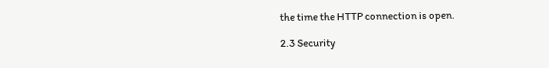the time the HTTP connection is open.

2.3 Security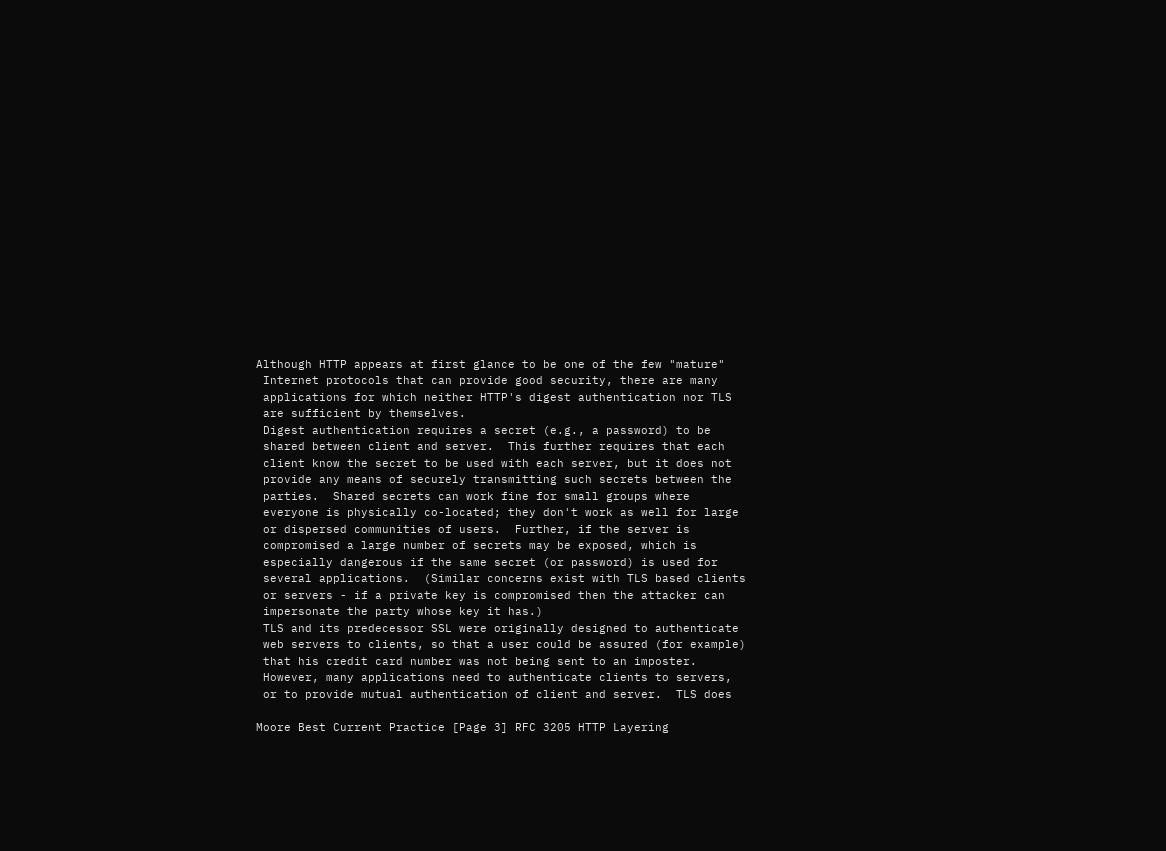Although HTTP appears at first glance to be one of the few "mature"
 Internet protocols that can provide good security, there are many
 applications for which neither HTTP's digest authentication nor TLS
 are sufficient by themselves.
 Digest authentication requires a secret (e.g., a password) to be
 shared between client and server.  This further requires that each
 client know the secret to be used with each server, but it does not
 provide any means of securely transmitting such secrets between the
 parties.  Shared secrets can work fine for small groups where
 everyone is physically co-located; they don't work as well for large
 or dispersed communities of users.  Further, if the server is
 compromised a large number of secrets may be exposed, which is
 especially dangerous if the same secret (or password) is used for
 several applications.  (Similar concerns exist with TLS based clients
 or servers - if a private key is compromised then the attacker can
 impersonate the party whose key it has.)
 TLS and its predecessor SSL were originally designed to authenticate
 web servers to clients, so that a user could be assured (for example)
 that his credit card number was not being sent to an imposter.
 However, many applications need to authenticate clients to servers,
 or to provide mutual authentication of client and server.  TLS does

Moore Best Current Practice [Page 3] RFC 3205 HTTP Layering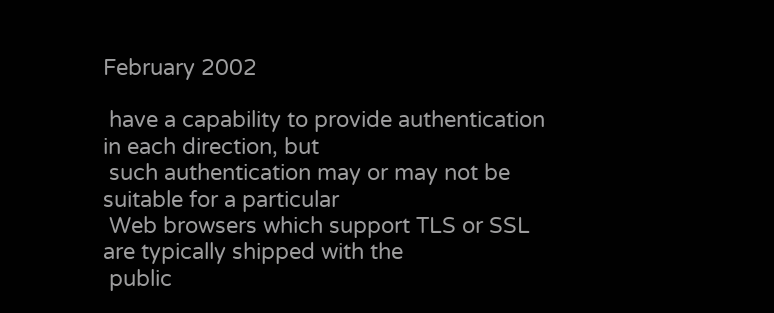February 2002

 have a capability to provide authentication in each direction, but
 such authentication may or may not be suitable for a particular
 Web browsers which support TLS or SSL are typically shipped with the
 public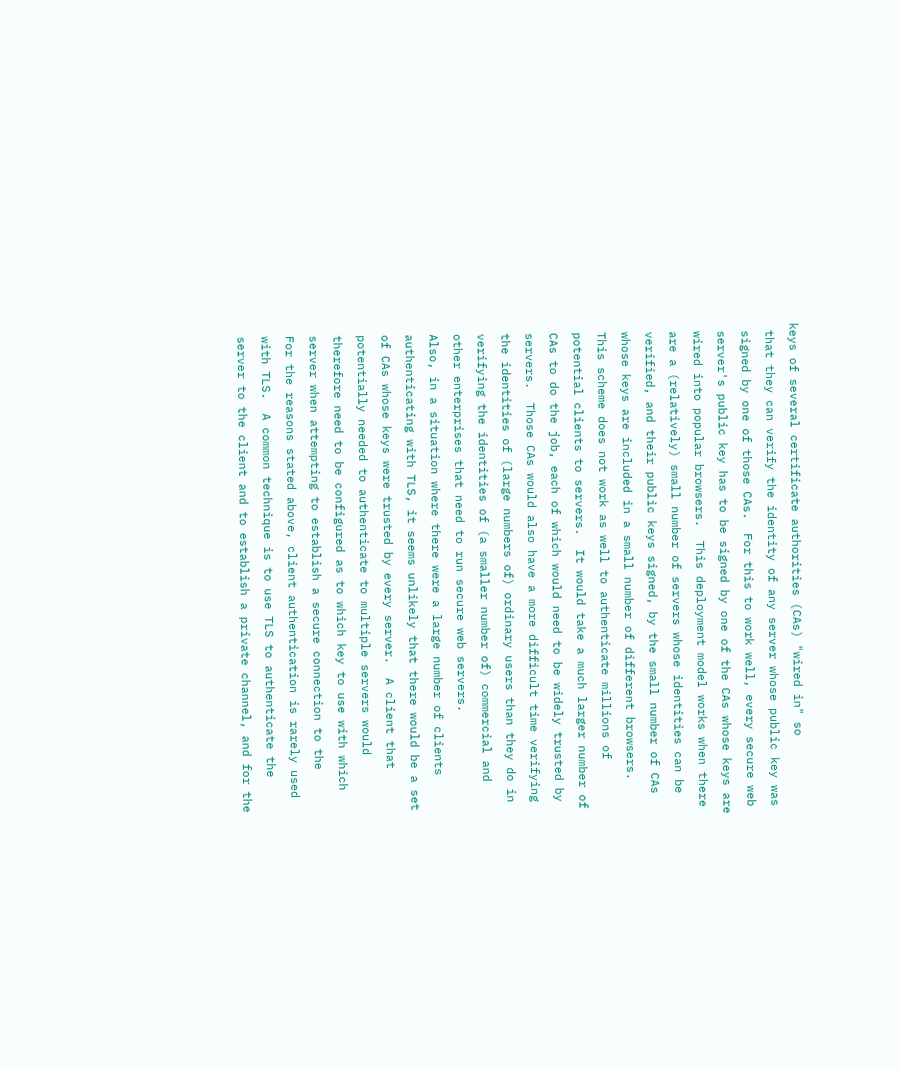keys of several certificate authorities (CAs) "wired in" so
 that they can verify the identity of any server whose public key was
 signed by one of those CAs.  For this to work well, every secure web
 server's public key has to be signed by one of the CAs whose keys are
 wired into popular browsers.  This deployment model works when there
 are a (relatively) small number of servers whose identities can be
 verified, and their public keys signed, by the small number of CAs
 whose keys are included in a small number of different browsers.
 This scheme does not work as well to authenticate millions of
 potential clients to servers.  It would take a much larger number of
 CAs to do the job, each of which would need to be widely trusted by
 servers.  Those CAs would also have a more difficult time verifying
 the identities of (large numbers of) ordinary users than they do in
 verifying the identities of (a smaller number of) commercial and
 other enterprises that need to run secure web servers.
 Also, in a situation where there were a large number of clients
 authenticating with TLS, it seems unlikely that there would be a set
 of CAs whose keys were trusted by every server.  A client that
 potentially needed to authenticate to multiple servers would
 therefore need to be configured as to which key to use with which
 server when attempting to establish a secure connection to the
 For the reasons stated above, client authentication is rarely used
 with TLS.  A common technique is to use TLS to authenticate the
 server to the client and to establish a private channel, and for the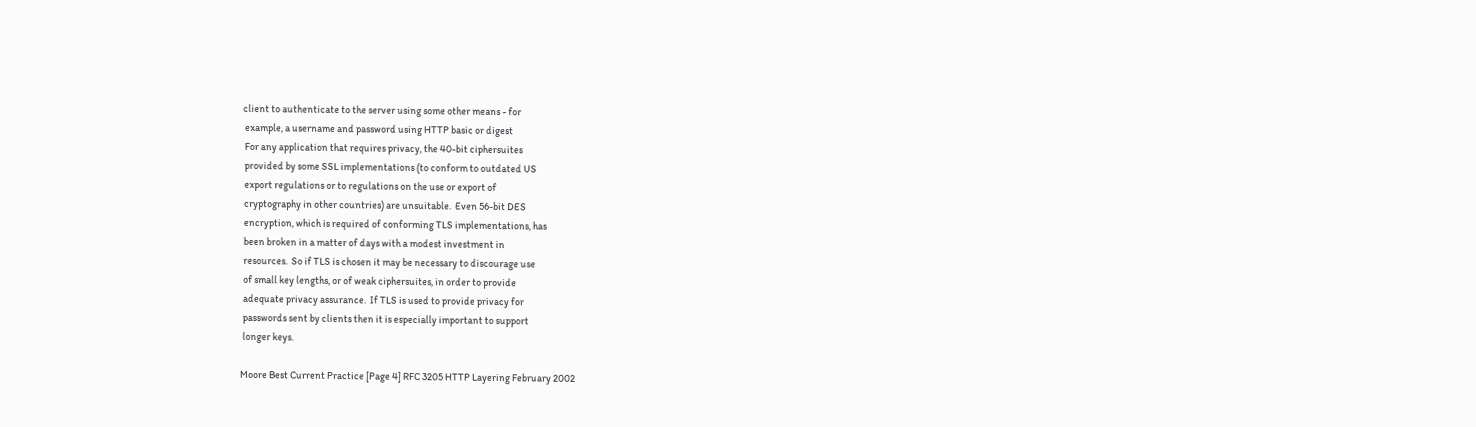client to authenticate to the server using some other means - for
 example, a username and password using HTTP basic or digest
 For any application that requires privacy, the 40-bit ciphersuites
 provided by some SSL implementations (to conform to outdated US
 export regulations or to regulations on the use or export of
 cryptography in other countries) are unsuitable.  Even 56-bit DES
 encryption, which is required of conforming TLS implementations, has
 been broken in a matter of days with a modest investment in
 resources.  So if TLS is chosen it may be necessary to discourage use
 of small key lengths, or of weak ciphersuites, in order to provide
 adequate privacy assurance.  If TLS is used to provide privacy for
 passwords sent by clients then it is especially important to support
 longer keys.

Moore Best Current Practice [Page 4] RFC 3205 HTTP Layering February 2002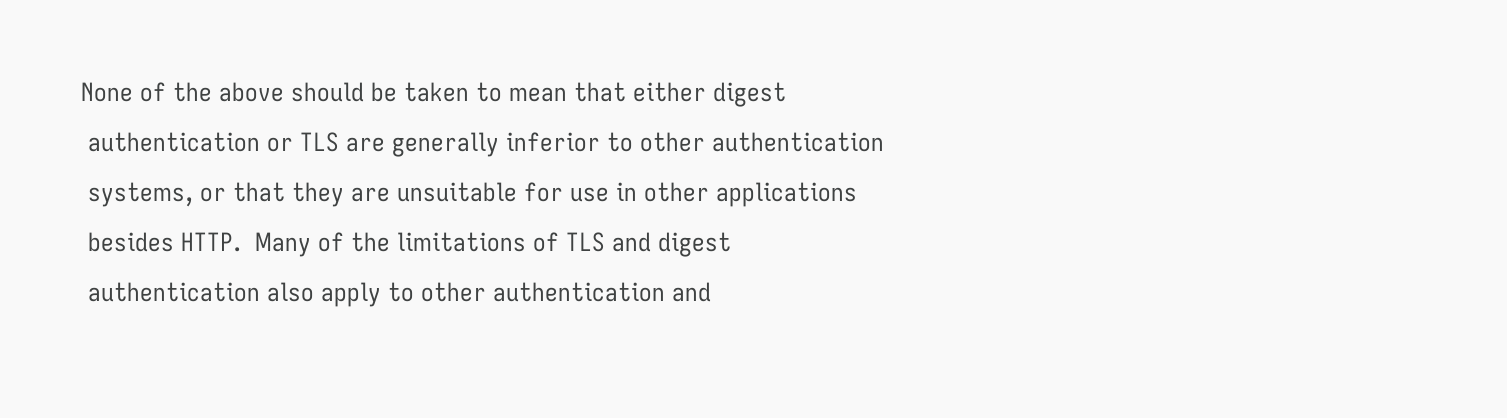None of the above should be taken to mean that either digest
 authentication or TLS are generally inferior to other authentication
 systems, or that they are unsuitable for use in other applications
 besides HTTP.  Many of the limitations of TLS and digest
 authentication also apply to other authentication and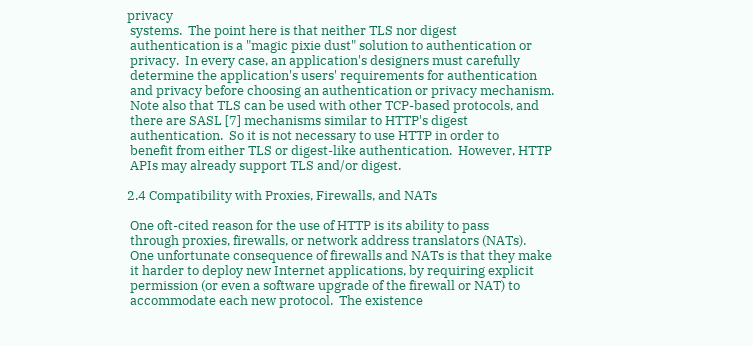privacy
 systems.  The point here is that neither TLS nor digest
 authentication is a "magic pixie dust" solution to authentication or
 privacy.  In every case, an application's designers must carefully
 determine the application's users' requirements for authentication
 and privacy before choosing an authentication or privacy mechanism.
 Note also that TLS can be used with other TCP-based protocols, and
 there are SASL [7] mechanisms similar to HTTP's digest
 authentication.  So it is not necessary to use HTTP in order to
 benefit from either TLS or digest-like authentication.  However, HTTP
 APIs may already support TLS and/or digest.

2.4 Compatibility with Proxies, Firewalls, and NATs

 One oft-cited reason for the use of HTTP is its ability to pass
 through proxies, firewalls, or network address translators (NATs).
 One unfortunate consequence of firewalls and NATs is that they make
 it harder to deploy new Internet applications, by requiring explicit
 permission (or even a software upgrade of the firewall or NAT) to
 accommodate each new protocol.  The existence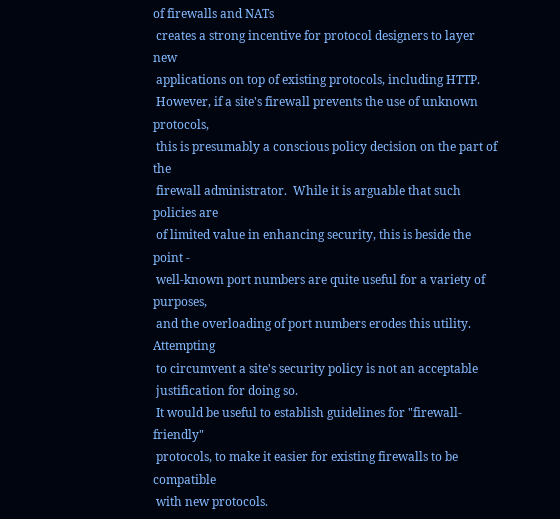of firewalls and NATs
 creates a strong incentive for protocol designers to layer new
 applications on top of existing protocols, including HTTP.
 However, if a site's firewall prevents the use of unknown protocols,
 this is presumably a conscious policy decision on the part of the
 firewall administrator.  While it is arguable that such policies are
 of limited value in enhancing security, this is beside the point -
 well-known port numbers are quite useful for a variety of purposes,
 and the overloading of port numbers erodes this utility.  Attempting
 to circumvent a site's security policy is not an acceptable
 justification for doing so.
 It would be useful to establish guidelines for "firewall-friendly"
 protocols, to make it easier for existing firewalls to be compatible
 with new protocols.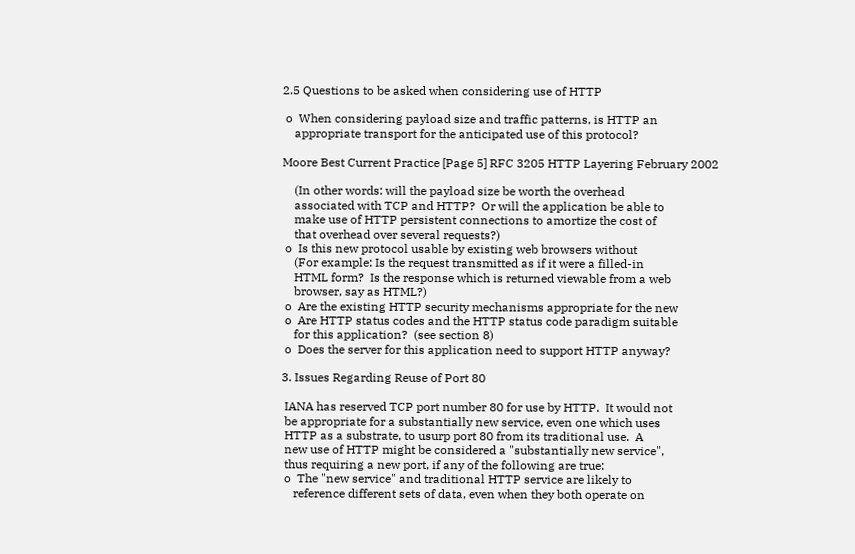2.5 Questions to be asked when considering use of HTTP

 o  When considering payload size and traffic patterns, is HTTP an
    appropriate transport for the anticipated use of this protocol?

Moore Best Current Practice [Page 5] RFC 3205 HTTP Layering February 2002

    (In other words: will the payload size be worth the overhead
    associated with TCP and HTTP?  Or will the application be able to
    make use of HTTP persistent connections to amortize the cost of
    that overhead over several requests?)
 o  Is this new protocol usable by existing web browsers without
    (For example: Is the request transmitted as if it were a filled-in
    HTML form?  Is the response which is returned viewable from a web
    browser, say as HTML?)
 o  Are the existing HTTP security mechanisms appropriate for the new
 o  Are HTTP status codes and the HTTP status code paradigm suitable
    for this application?  (see section 8)
 o  Does the server for this application need to support HTTP anyway?

3. Issues Regarding Reuse of Port 80

 IANA has reserved TCP port number 80 for use by HTTP.  It would not
 be appropriate for a substantially new service, even one which uses
 HTTP as a substrate, to usurp port 80 from its traditional use.  A
 new use of HTTP might be considered a "substantially new service",
 thus requiring a new port, if any of the following are true:
 o  The "new service" and traditional HTTP service are likely to
    reference different sets of data, even when they both operate on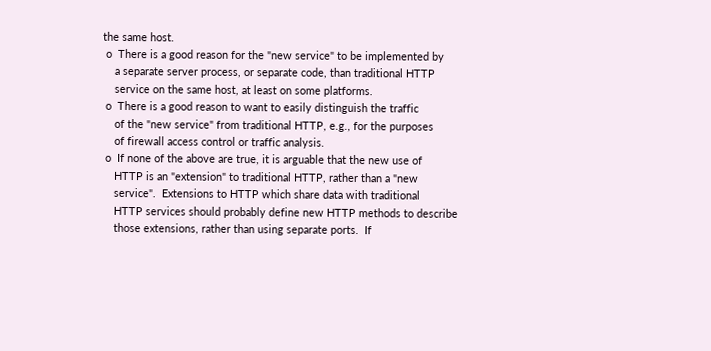the same host.
 o  There is a good reason for the "new service" to be implemented by
    a separate server process, or separate code, than traditional HTTP
    service on the same host, at least on some platforms.
 o  There is a good reason to want to easily distinguish the traffic
    of the "new service" from traditional HTTP, e.g., for the purposes
    of firewall access control or traffic analysis.
 o  If none of the above are true, it is arguable that the new use of
    HTTP is an "extension" to traditional HTTP, rather than a "new
    service".  Extensions to HTTP which share data with traditional
    HTTP services should probably define new HTTP methods to describe
    those extensions, rather than using separate ports.  If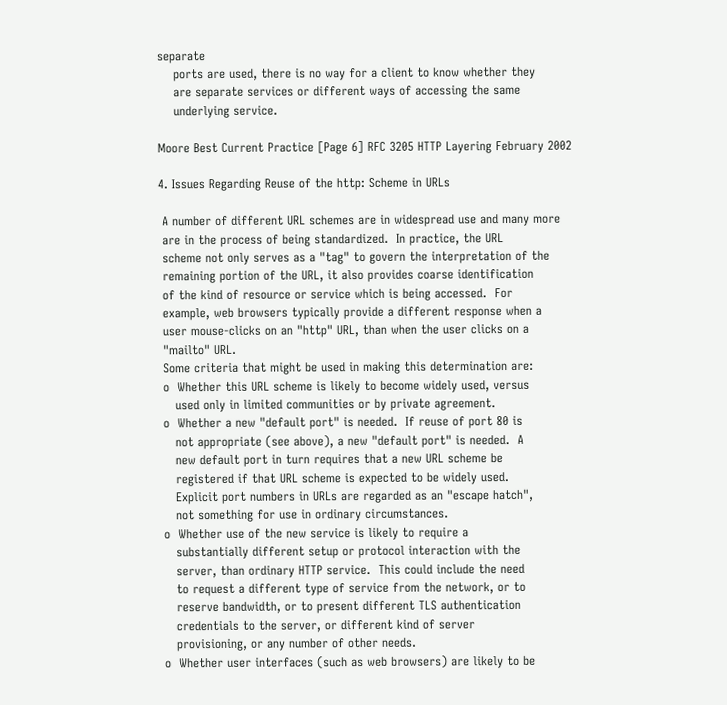separate
    ports are used, there is no way for a client to know whether they
    are separate services or different ways of accessing the same
    underlying service.

Moore Best Current Practice [Page 6] RFC 3205 HTTP Layering February 2002

4. Issues Regarding Reuse of the http: Scheme in URLs

 A number of different URL schemes are in widespread use and many more
 are in the process of being standardized.  In practice, the URL
 scheme not only serves as a "tag" to govern the interpretation of the
 remaining portion of the URL, it also provides coarse identification
 of the kind of resource or service which is being accessed.  For
 example, web browsers typically provide a different response when a
 user mouse-clicks on an "http" URL, than when the user clicks on a
 "mailto" URL.
 Some criteria that might be used in making this determination are:
 o  Whether this URL scheme is likely to become widely used, versus
    used only in limited communities or by private agreement.
 o  Whether a new "default port" is needed.  If reuse of port 80 is
    not appropriate (see above), a new "default port" is needed.  A
    new default port in turn requires that a new URL scheme be
    registered if that URL scheme is expected to be widely used.
    Explicit port numbers in URLs are regarded as an "escape hatch",
    not something for use in ordinary circumstances.
 o  Whether use of the new service is likely to require a
    substantially different setup or protocol interaction with the
    server, than ordinary HTTP service.  This could include the need
    to request a different type of service from the network, or to
    reserve bandwidth, or to present different TLS authentication
    credentials to the server, or different kind of server
    provisioning, or any number of other needs.
 o  Whether user interfaces (such as web browsers) are likely to be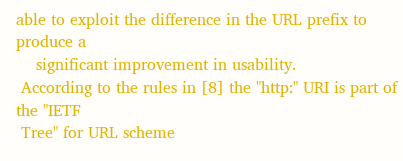able to exploit the difference in the URL prefix to produce a
    significant improvement in usability.
 According to the rules in [8] the "http:" URI is part of the "IETF
 Tree" for URL scheme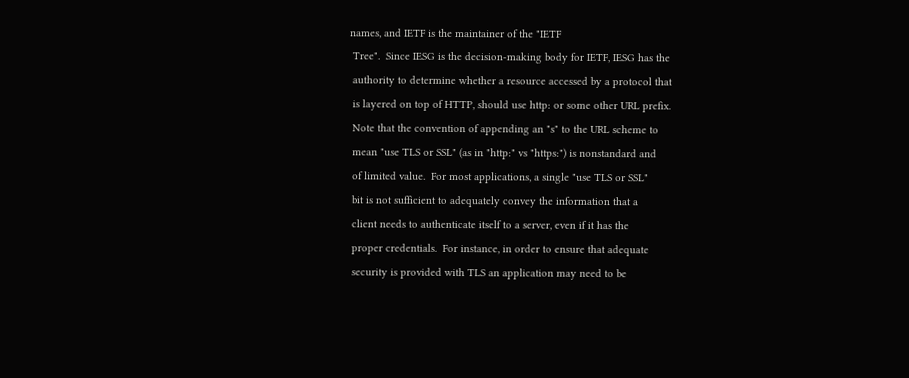names, and IETF is the maintainer of the "IETF
 Tree".  Since IESG is the decision-making body for IETF, IESG has the
 authority to determine whether a resource accessed by a protocol that
 is layered on top of HTTP, should use http: or some other URL prefix.
 Note that the convention of appending an "s" to the URL scheme to
 mean "use TLS or SSL" (as in "http:" vs "https:") is nonstandard and
 of limited value.  For most applications, a single "use TLS or SSL"
 bit is not sufficient to adequately convey the information that a
 client needs to authenticate itself to a server, even if it has the
 proper credentials.  For instance, in order to ensure that adequate
 security is provided with TLS an application may need to be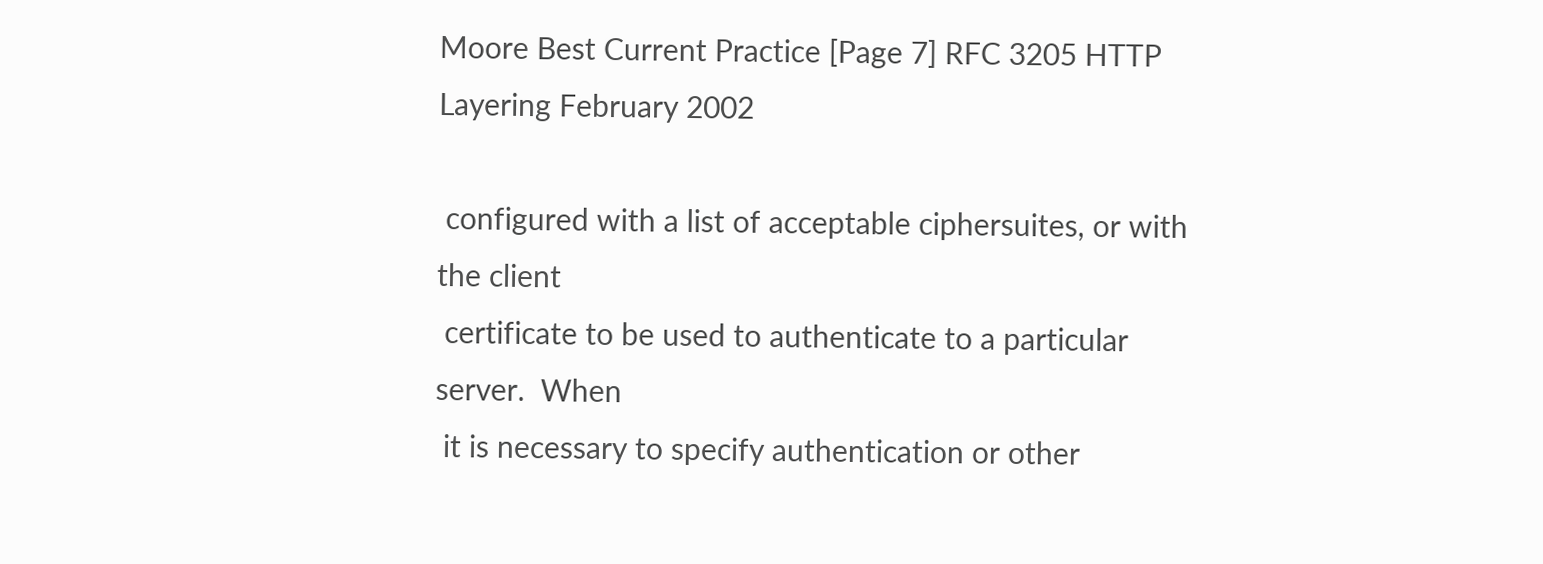Moore Best Current Practice [Page 7] RFC 3205 HTTP Layering February 2002

 configured with a list of acceptable ciphersuites, or with the client
 certificate to be used to authenticate to a particular server.  When
 it is necessary to specify authentication or other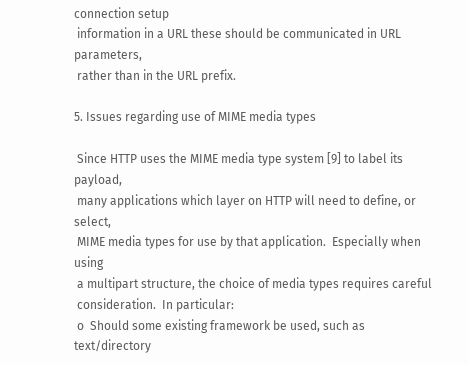connection setup
 information in a URL these should be communicated in URL parameters,
 rather than in the URL prefix.

5. Issues regarding use of MIME media types

 Since HTTP uses the MIME media type system [9] to label its payload,
 many applications which layer on HTTP will need to define, or select,
 MIME media types for use by that application.  Especially when using
 a multipart structure, the choice of media types requires careful
 consideration.  In particular:
 o  Should some existing framework be used, such as text/directory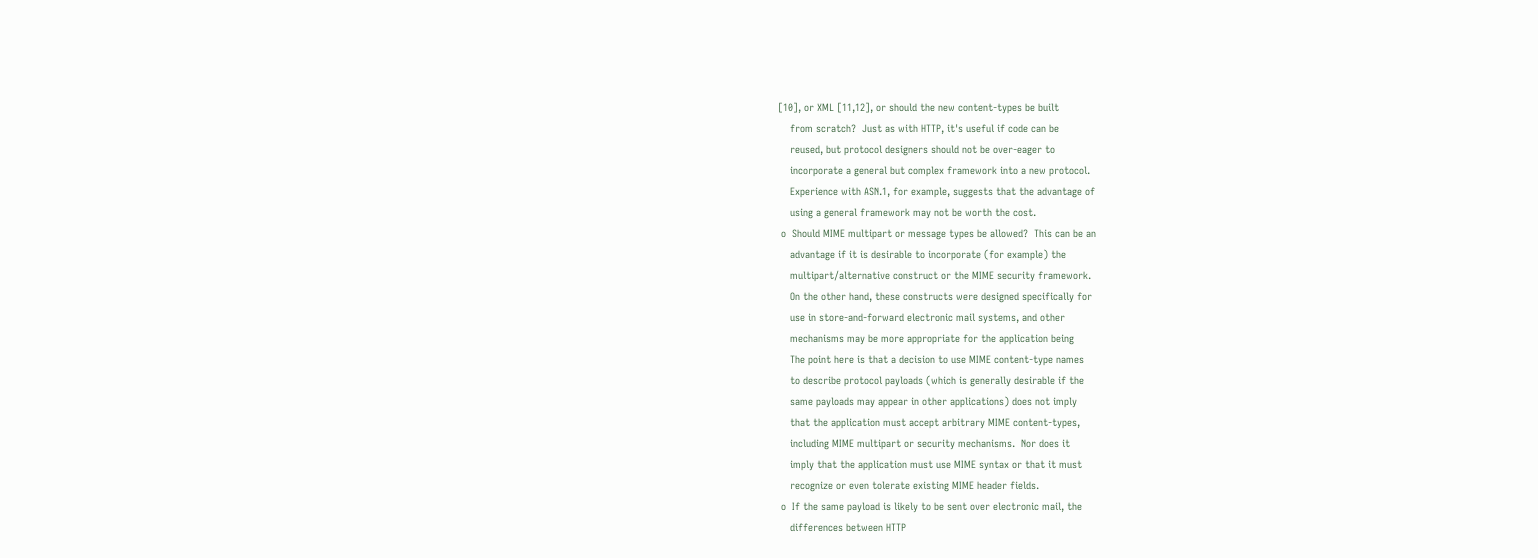[10], or XML [11,12], or should the new content-types be built
    from scratch?  Just as with HTTP, it's useful if code can be
    reused, but protocol designers should not be over-eager to
    incorporate a general but complex framework into a new protocol.
    Experience with ASN.1, for example, suggests that the advantage of
    using a general framework may not be worth the cost.
 o  Should MIME multipart or message types be allowed?  This can be an
    advantage if it is desirable to incorporate (for example) the
    multipart/alternative construct or the MIME security framework.
    On the other hand, these constructs were designed specifically for
    use in store-and-forward electronic mail systems, and other
    mechanisms may be more appropriate for the application being
    The point here is that a decision to use MIME content-type names
    to describe protocol payloads (which is generally desirable if the
    same payloads may appear in other applications) does not imply
    that the application must accept arbitrary MIME content-types,
    including MIME multipart or security mechanisms.  Nor does it
    imply that the application must use MIME syntax or that it must
    recognize or even tolerate existing MIME header fields.
 o  If the same payload is likely to be sent over electronic mail, the
    differences between HTTP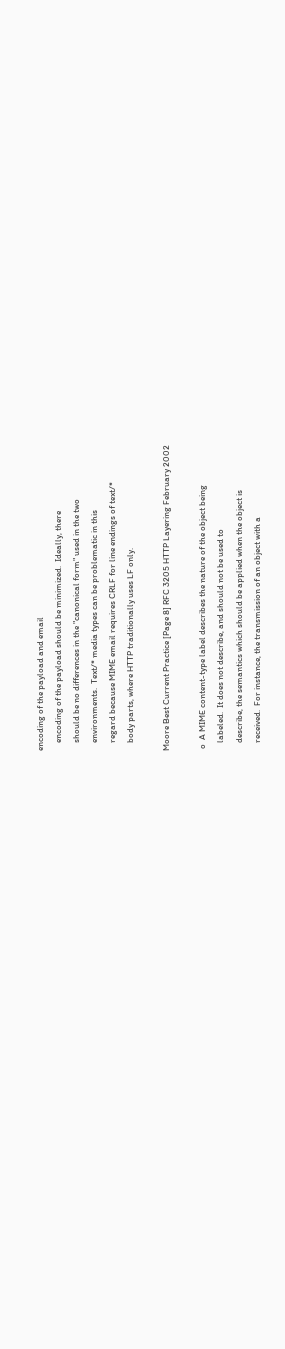encoding of the payload and email
    encoding of the payload should be minimized.  Ideally, there
    should be no differences in the "canonical form" used in the two
    environments.  Text/* media types can be problematic in this
    regard because MIME email requires CRLF for line endings of text/*
    body parts, where HTTP traditionally uses LF only.

Moore Best Current Practice [Page 8] RFC 3205 HTTP Layering February 2002

 o  A MIME content-type label describes the nature of the object being
    labeled.  It does not describe, and should not be used to
    describe, the semantics which should be applied when the object is
    received.  For instance, the transmission of an object with a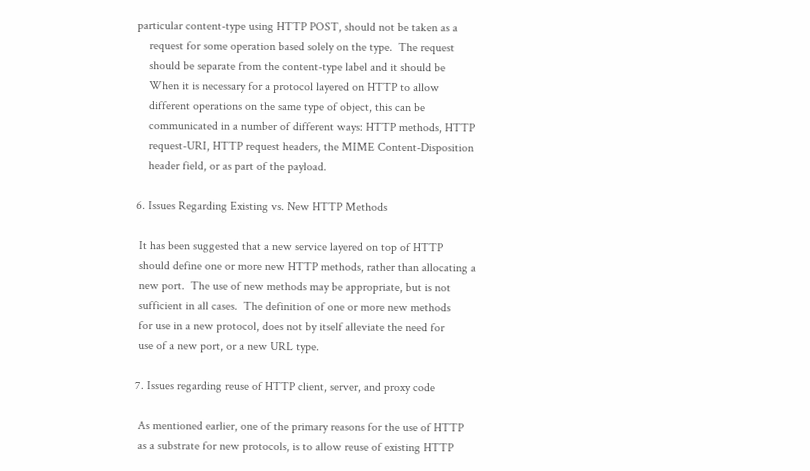particular content-type using HTTP POST, should not be taken as a
    request for some operation based solely on the type.  The request
    should be separate from the content-type label and it should be
    When it is necessary for a protocol layered on HTTP to allow
    different operations on the same type of object, this can be
    communicated in a number of different ways: HTTP methods, HTTP
    request-URI, HTTP request headers, the MIME Content-Disposition
    header field, or as part of the payload.

6. Issues Regarding Existing vs. New HTTP Methods

 It has been suggested that a new service layered on top of HTTP
 should define one or more new HTTP methods, rather than allocating a
 new port.  The use of new methods may be appropriate, but is not
 sufficient in all cases.  The definition of one or more new methods
 for use in a new protocol, does not by itself alleviate the need for
 use of a new port, or a new URL type.

7. Issues regarding reuse of HTTP client, server, and proxy code

 As mentioned earlier, one of the primary reasons for the use of HTTP
 as a substrate for new protocols, is to allow reuse of existing HTTP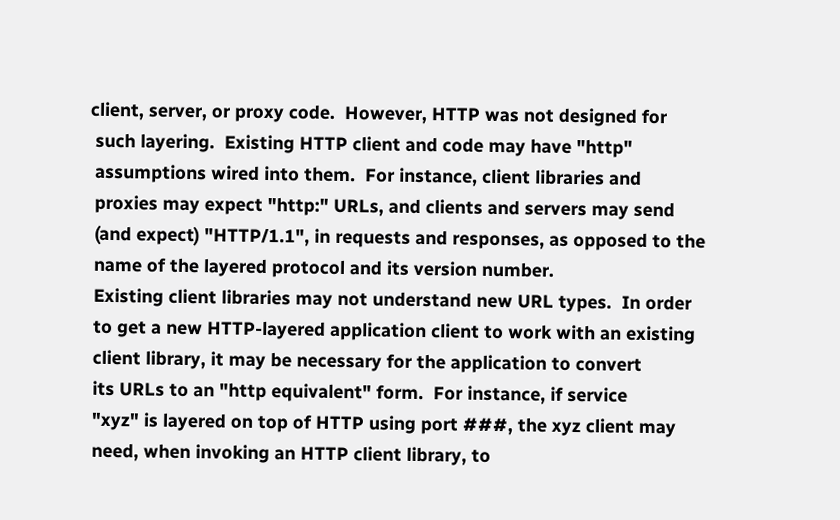client, server, or proxy code.  However, HTTP was not designed for
 such layering.  Existing HTTP client and code may have "http"
 assumptions wired into them.  For instance, client libraries and
 proxies may expect "http:" URLs, and clients and servers may send
 (and expect) "HTTP/1.1", in requests and responses, as opposed to the
 name of the layered protocol and its version number.
 Existing client libraries may not understand new URL types.  In order
 to get a new HTTP-layered application client to work with an existing
 client library, it may be necessary for the application to convert
 its URLs to an "http equivalent" form.  For instance, if service
 "xyz" is layered on top of HTTP using port ###, the xyz client may
 need, when invoking an HTTP client library, to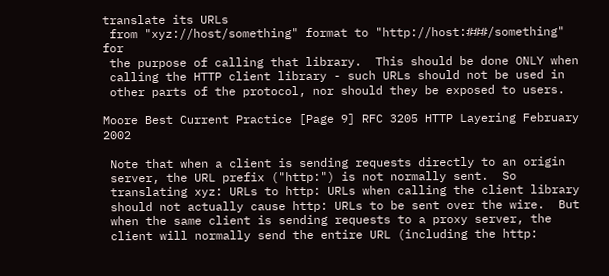translate its URLs
 from "xyz://host/something" format to "http://host:###/something" for
 the purpose of calling that library.  This should be done ONLY when
 calling the HTTP client library - such URLs should not be used in
 other parts of the protocol, nor should they be exposed to users.

Moore Best Current Practice [Page 9] RFC 3205 HTTP Layering February 2002

 Note that when a client is sending requests directly to an origin
 server, the URL prefix ("http:") is not normally sent.  So
 translating xyz: URLs to http: URLs when calling the client library
 should not actually cause http: URLs to be sent over the wire.  But
 when the same client is sending requests to a proxy server, the
 client will normally send the entire URL (including the http: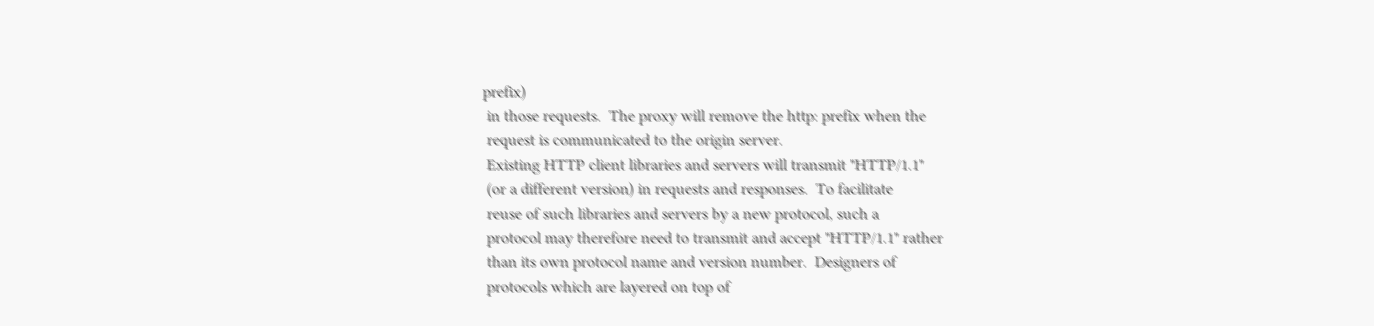prefix)
 in those requests.  The proxy will remove the http: prefix when the
 request is communicated to the origin server.
 Existing HTTP client libraries and servers will transmit "HTTP/1.1"
 (or a different version) in requests and responses.  To facilitate
 reuse of such libraries and servers by a new protocol, such a
 protocol may therefore need to transmit and accept "HTTP/1.1" rather
 than its own protocol name and version number.  Designers of
 protocols which are layered on top of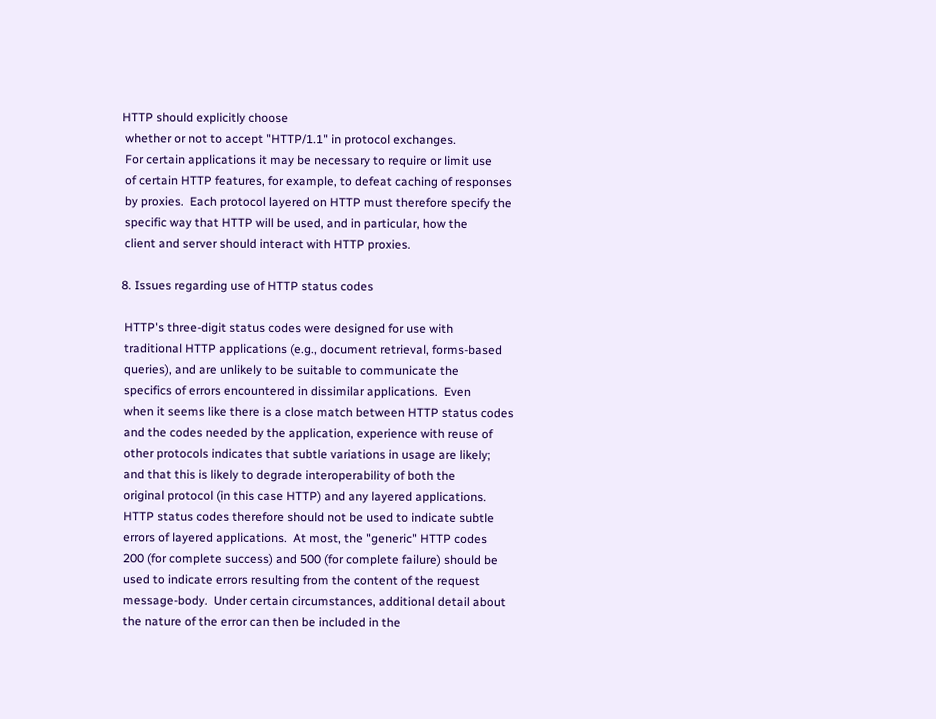HTTP should explicitly choose
 whether or not to accept "HTTP/1.1" in protocol exchanges.
 For certain applications it may be necessary to require or limit use
 of certain HTTP features, for example, to defeat caching of responses
 by proxies.  Each protocol layered on HTTP must therefore specify the
 specific way that HTTP will be used, and in particular, how the
 client and server should interact with HTTP proxies.

8. Issues regarding use of HTTP status codes

 HTTP's three-digit status codes were designed for use with
 traditional HTTP applications (e.g., document retrieval, forms-based
 queries), and are unlikely to be suitable to communicate the
 specifics of errors encountered in dissimilar applications.  Even
 when it seems like there is a close match between HTTP status codes
 and the codes needed by the application, experience with reuse of
 other protocols indicates that subtle variations in usage are likely;
 and that this is likely to degrade interoperability of both the
 original protocol (in this case HTTP) and any layered applications.
 HTTP status codes therefore should not be used to indicate subtle
 errors of layered applications.  At most, the "generic" HTTP codes
 200 (for complete success) and 500 (for complete failure) should be
 used to indicate errors resulting from the content of the request
 message-body.  Under certain circumstances, additional detail about
 the nature of the error can then be included in the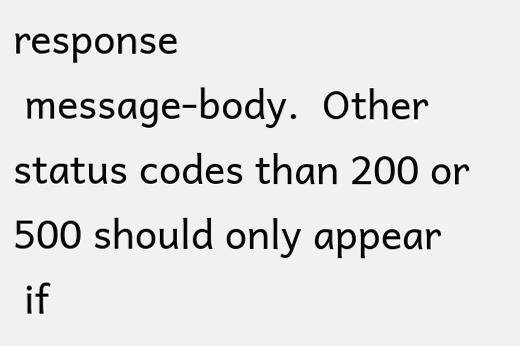response
 message-body.  Other status codes than 200 or 500 should only appear
 if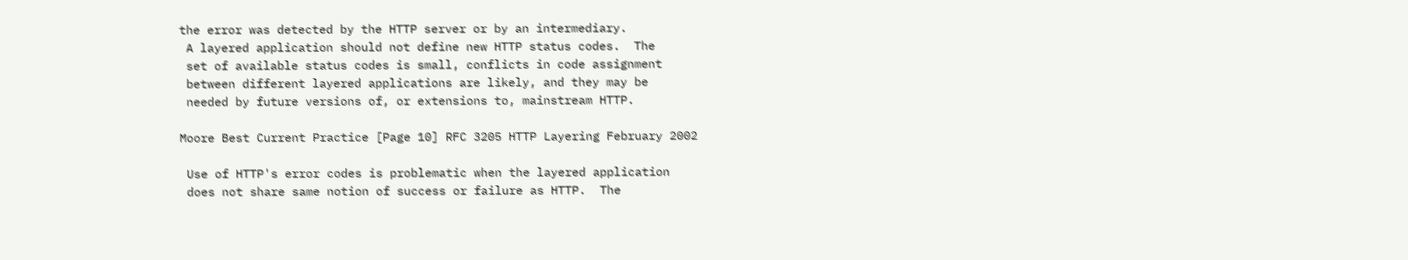the error was detected by the HTTP server or by an intermediary.
 A layered application should not define new HTTP status codes.  The
 set of available status codes is small, conflicts in code assignment
 between different layered applications are likely, and they may be
 needed by future versions of, or extensions to, mainstream HTTP.

Moore Best Current Practice [Page 10] RFC 3205 HTTP Layering February 2002

 Use of HTTP's error codes is problematic when the layered application
 does not share same notion of success or failure as HTTP.  The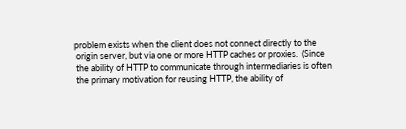problem exists when the client does not connect directly to the
 origin server, but via one or more HTTP caches or proxies.  (Since
 the ability of HTTP to communicate through intermediaries is often
 the primary motivation for reusing HTTP, the ability of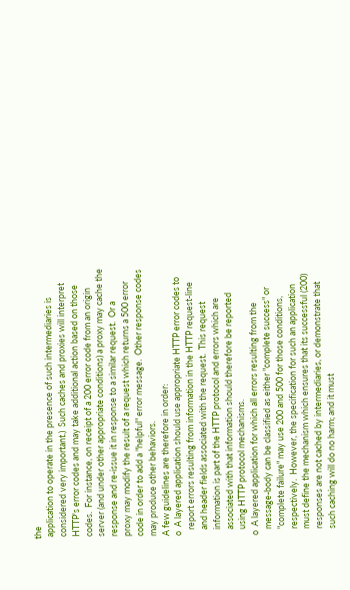the
 application to operate in the presence of such intermediaries is
 considered very important.)  Such caches and proxies will interpret
 HTTP's error codes and may take additional action based on those
 codes.  For instance, on receipt of a 200 error code from an origin
 server (and under other appropriate conditions) a proxy may cache the
 response and re-issue it in response to a similar request.  Or a
 proxy may modify the result of a request which returns a 500 error
 code in order to add a "helpful" error message.  Other response codes
 may produce other behaviors.
 A few guidelines are therefore in order:
 o  A layered application should use appropriate HTTP error codes to
    report errors resulting from information in the HTTP request-line
    and header fields associated with the request.  This request
    information is part of the HTTP protocol and errors which are
    associated with that information should therefore be reported
    using HTTP protocol mechanisms.
 o  A layered application for which all errors resulting from the
    message-body can be classified as either "complete success" or
    "complete failure" may use 200 and 500 for those conditions,
    respectively.  However, the specification for such an application
    must define the mechanism which ensures that its successful (200)
    responses are not cached by intermediaries, or demonstrate that
    such caching will do no harm; and it must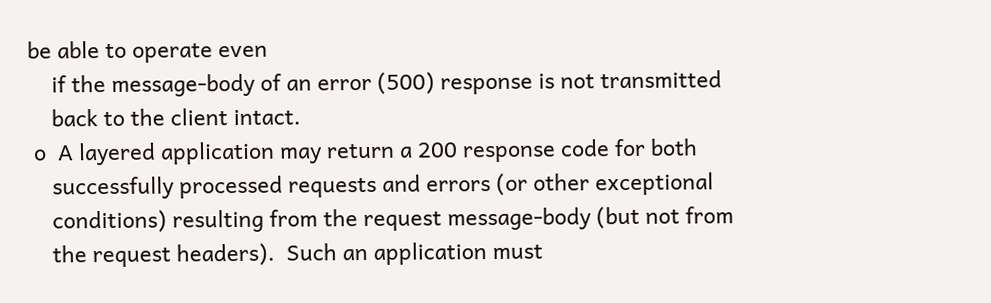be able to operate even
    if the message-body of an error (500) response is not transmitted
    back to the client intact.
 o  A layered application may return a 200 response code for both
    successfully processed requests and errors (or other exceptional
    conditions) resulting from the request message-body (but not from
    the request headers).  Such an application must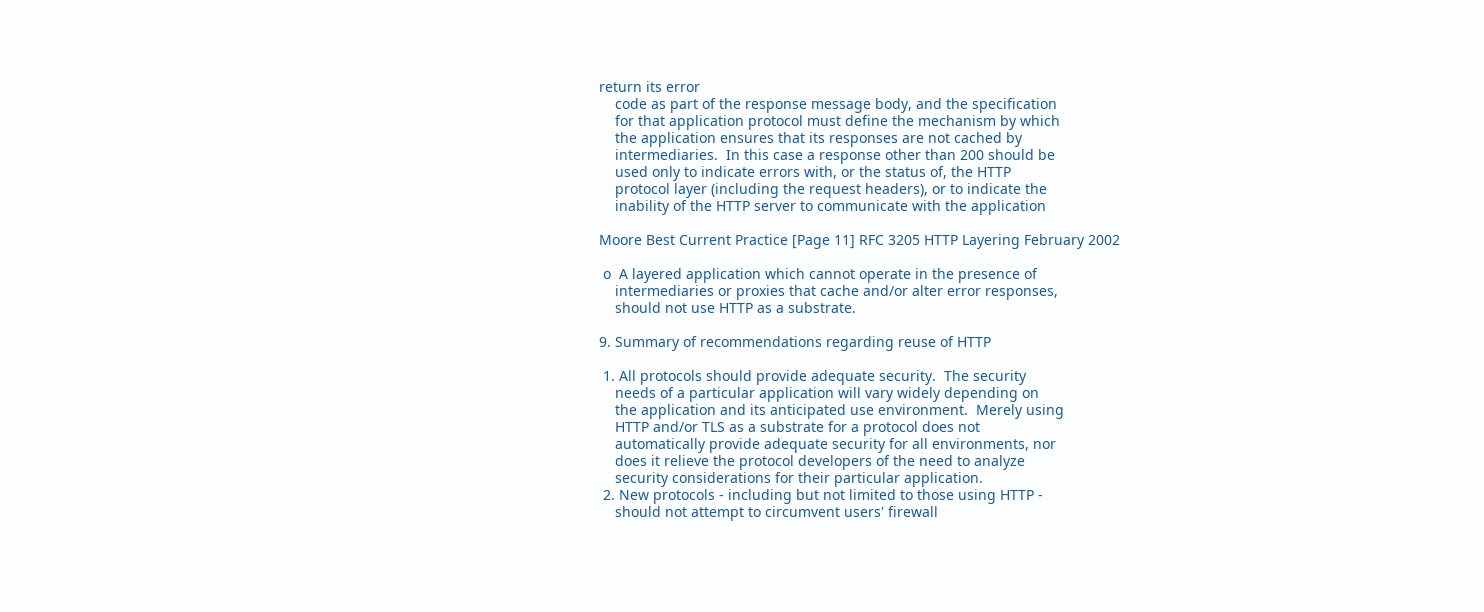return its error
    code as part of the response message body, and the specification
    for that application protocol must define the mechanism by which
    the application ensures that its responses are not cached by
    intermediaries.  In this case a response other than 200 should be
    used only to indicate errors with, or the status of, the HTTP
    protocol layer (including the request headers), or to indicate the
    inability of the HTTP server to communicate with the application

Moore Best Current Practice [Page 11] RFC 3205 HTTP Layering February 2002

 o  A layered application which cannot operate in the presence of
    intermediaries or proxies that cache and/or alter error responses,
    should not use HTTP as a substrate.

9. Summary of recommendations regarding reuse of HTTP

 1. All protocols should provide adequate security.  The security
    needs of a particular application will vary widely depending on
    the application and its anticipated use environment.  Merely using
    HTTP and/or TLS as a substrate for a protocol does not
    automatically provide adequate security for all environments, nor
    does it relieve the protocol developers of the need to analyze
    security considerations for their particular application.
 2. New protocols - including but not limited to those using HTTP -
    should not attempt to circumvent users' firewall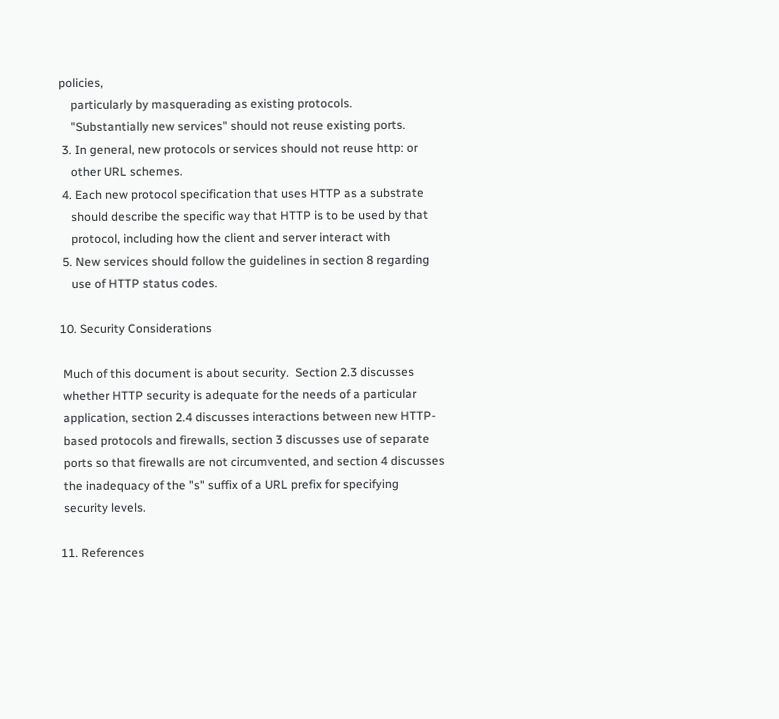policies,
    particularly by masquerading as existing protocols.
    "Substantially new services" should not reuse existing ports.
 3. In general, new protocols or services should not reuse http: or
    other URL schemes.
 4. Each new protocol specification that uses HTTP as a substrate
    should describe the specific way that HTTP is to be used by that
    protocol, including how the client and server interact with
 5. New services should follow the guidelines in section 8 regarding
    use of HTTP status codes.

10. Security Considerations

 Much of this document is about security.  Section 2.3 discusses
 whether HTTP security is adequate for the needs of a particular
 application, section 2.4 discusses interactions between new HTTP-
 based protocols and firewalls, section 3 discusses use of separate
 ports so that firewalls are not circumvented, and section 4 discusses
 the inadequacy of the "s" suffix of a URL prefix for specifying
 security levels.

11. References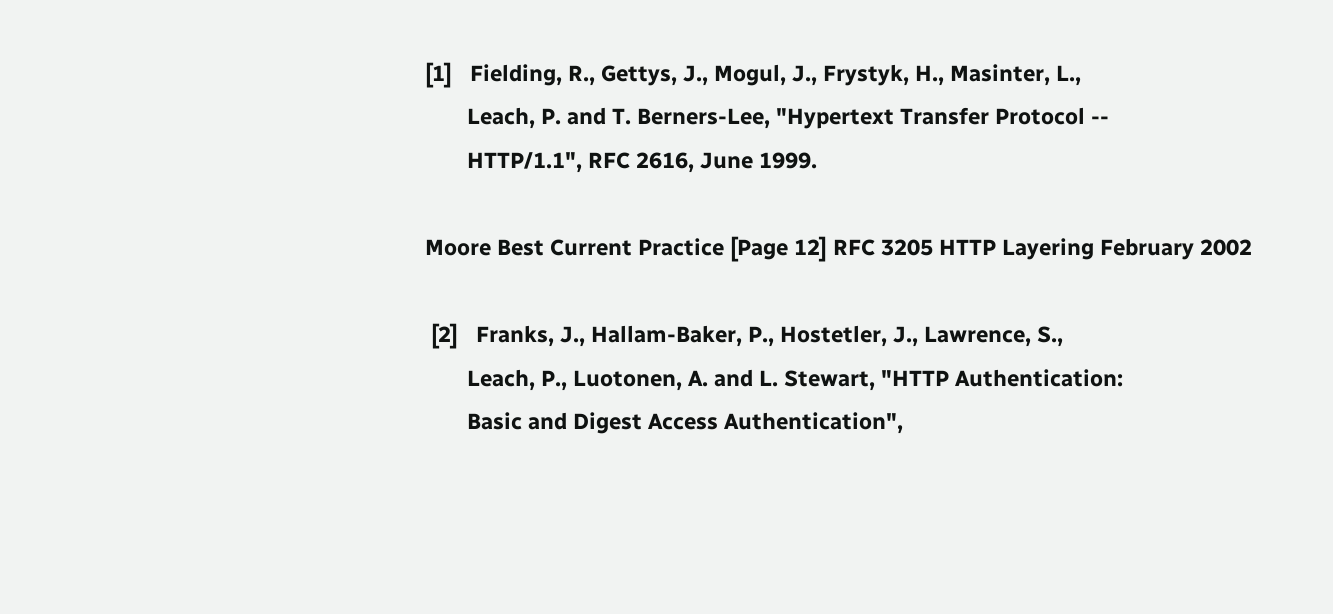[1]   Fielding, R., Gettys, J., Mogul, J., Frystyk, H., Masinter, L.,
       Leach, P. and T. Berners-Lee, "Hypertext Transfer Protocol --
       HTTP/1.1", RFC 2616, June 1999.

Moore Best Current Practice [Page 12] RFC 3205 HTTP Layering February 2002

 [2]   Franks, J., Hallam-Baker, P., Hostetler, J., Lawrence, S.,
       Leach, P., Luotonen, A. and L. Stewart, "HTTP Authentication:
       Basic and Digest Access Authentication",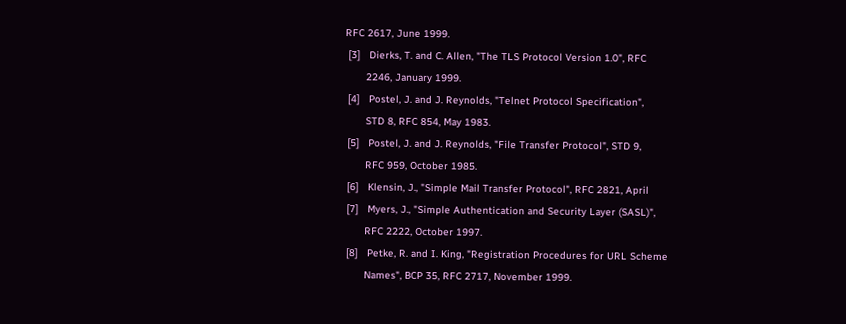RFC 2617, June 1999.
 [3]   Dierks, T. and C. Allen, "The TLS Protocol Version 1.0", RFC
       2246, January 1999.
 [4]   Postel, J. and J. Reynolds, "Telnet Protocol Specification",
       STD 8, RFC 854, May 1983.
 [5]   Postel, J. and J. Reynolds, "File Transfer Protocol", STD 9,
       RFC 959, October 1985.
 [6]   Klensin, J., "Simple Mail Transfer Protocol", RFC 2821, April
 [7]   Myers, J., "Simple Authentication and Security Layer (SASL)",
       RFC 2222, October 1997.
 [8]   Petke, R. and I. King, "Registration Procedures for URL Scheme
       Names", BCP 35, RFC 2717, November 1999.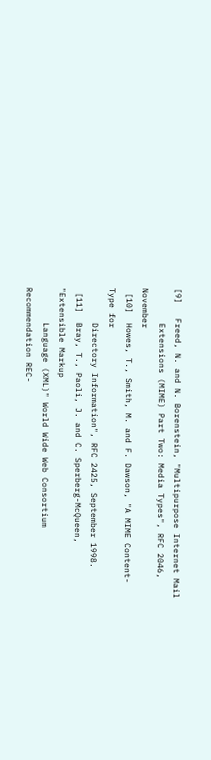[9]   Freed, N. and N. Borenstein, "Multipurpose Internet Mail
       Extensions (MIME) Part Two: Media Types", RFC 2046, November
 [10]  Howes, T., Smith, M. and F. Dawson, "A MIME Content-Type for
       Directory Information", RFC 2425, September 1998.
 [11]  Bray, T., Paoli, J. and C. Sperberg-McQueen, "Extensible Markup
       Language (XML)" World Wide Web Consortium Recommendation REC-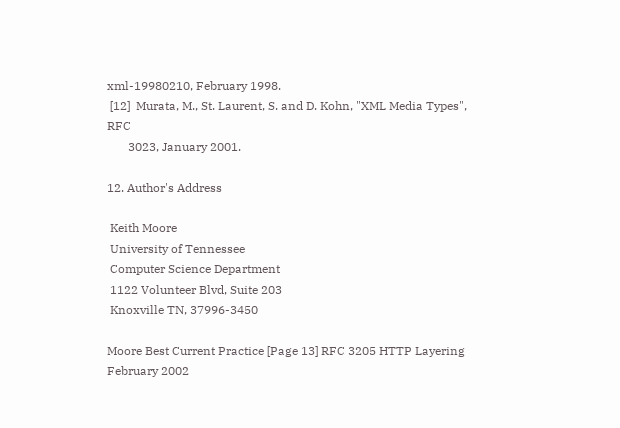xml-19980210, February 1998.
 [12]  Murata, M., St. Laurent, S. and D. Kohn, "XML Media Types", RFC
       3023, January 2001.

12. Author's Address

 Keith Moore
 University of Tennessee
 Computer Science Department
 1122 Volunteer Blvd, Suite 203
 Knoxville TN, 37996-3450

Moore Best Current Practice [Page 13] RFC 3205 HTTP Layering February 2002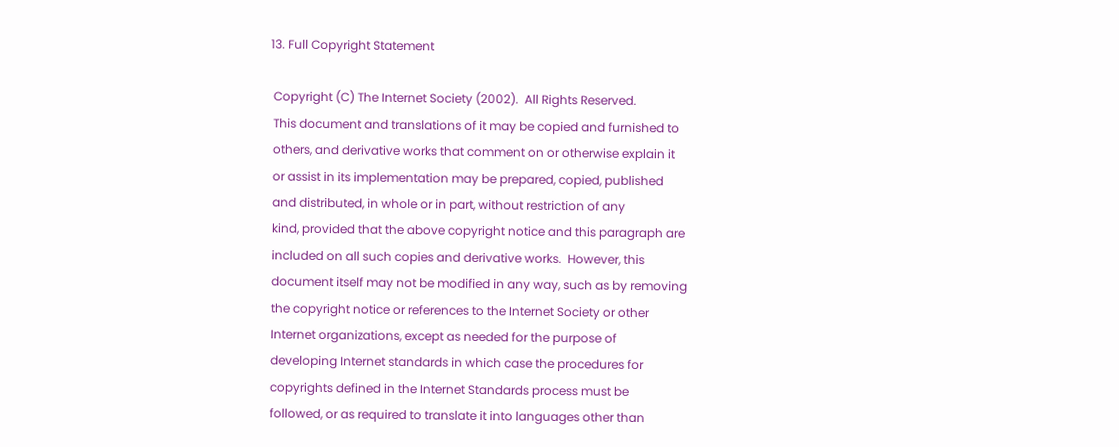13. Full Copyright Statement

 Copyright (C) The Internet Society (2002).  All Rights Reserved.
 This document and translations of it may be copied and furnished to
 others, and derivative works that comment on or otherwise explain it
 or assist in its implementation may be prepared, copied, published
 and distributed, in whole or in part, without restriction of any
 kind, provided that the above copyright notice and this paragraph are
 included on all such copies and derivative works.  However, this
 document itself may not be modified in any way, such as by removing
 the copyright notice or references to the Internet Society or other
 Internet organizations, except as needed for the purpose of
 developing Internet standards in which case the procedures for
 copyrights defined in the Internet Standards process must be
 followed, or as required to translate it into languages other than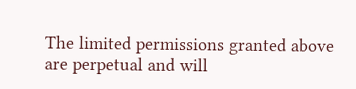The limited permissions granted above are perpetual and will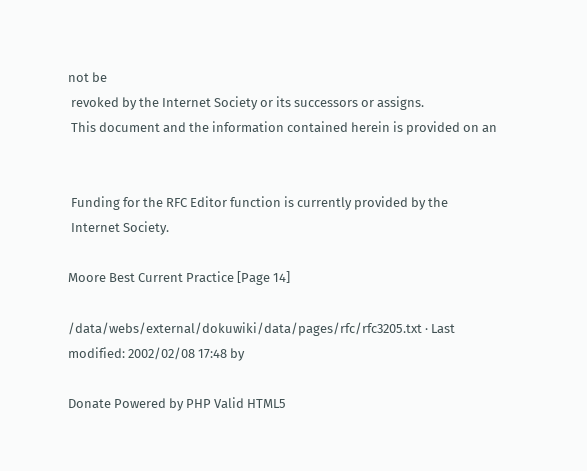not be
 revoked by the Internet Society or its successors or assigns.
 This document and the information contained herein is provided on an


 Funding for the RFC Editor function is currently provided by the
 Internet Society.

Moore Best Current Practice [Page 14]

/data/webs/external/dokuwiki/data/pages/rfc/rfc3205.txt · Last modified: 2002/02/08 17:48 by

Donate Powered by PHP Valid HTML5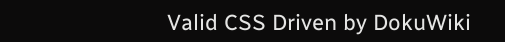Valid CSS Driven by DokuWiki